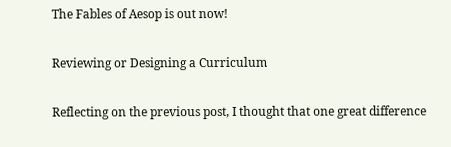The Fables of Aesop is out now!

Reviewing or Designing a Curriculum

Reflecting on the previous post, I thought that one great difference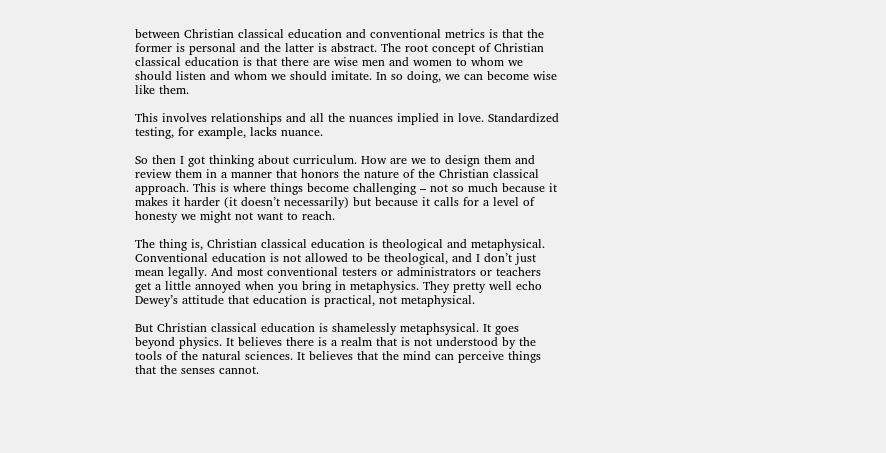between Christian classical education and conventional metrics is that the former is personal and the latter is abstract. The root concept of Christian classical education is that there are wise men and women to whom we should listen and whom we should imitate. In so doing, we can become wise like them.

This involves relationships and all the nuances implied in love. Standardized testing, for example, lacks nuance.

So then I got thinking about curriculum. How are we to design them and review them in a manner that honors the nature of the Christian classical approach. This is where things become challenging – not so much because it makes it harder (it doesn’t necessarily) but because it calls for a level of honesty we might not want to reach.

The thing is, Christian classical education is theological and metaphysical. Conventional education is not allowed to be theological, and I don’t just mean legally. And most conventional testers or administrators or teachers get a little annoyed when you bring in metaphysics. They pretty well echo Dewey’s attitude that education is practical, not metaphysical.

But Christian classical education is shamelessly metaphsysical. It goes beyond physics. It believes there is a realm that is not understood by the tools of the natural sciences. It believes that the mind can perceive things that the senses cannot.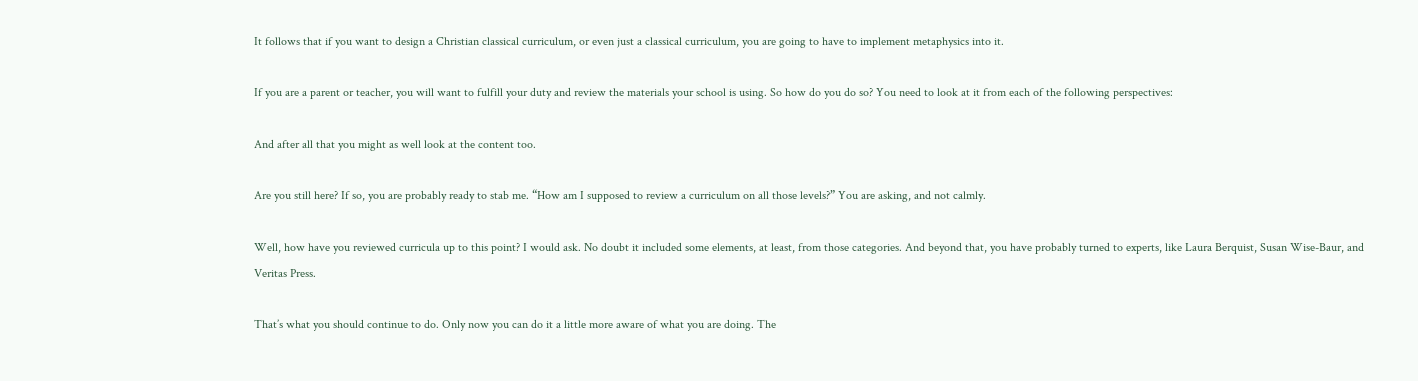It follows that if you want to design a Christian classical curriculum, or even just a classical curriculum, you are going to have to implement metaphysics into it.

If you are a parent or teacher, you will want to fulfill your duty and review the materials your school is using. So how do you do so? You need to look at it from each of the following perspectives:

And after all that you might as well look at the content too.

Are you still here? If so, you are probably ready to stab me. “How am I supposed to review a curriculum on all those levels?” You are asking, and not calmly.

Well, how have you reviewed curricula up to this point? I would ask. No doubt it included some elements, at least, from those categories. And beyond that, you have probably turned to experts, like Laura Berquist, Susan Wise-Baur, and Veritas Press.

That’s what you should continue to do. Only now you can do it a little more aware of what you are doing. The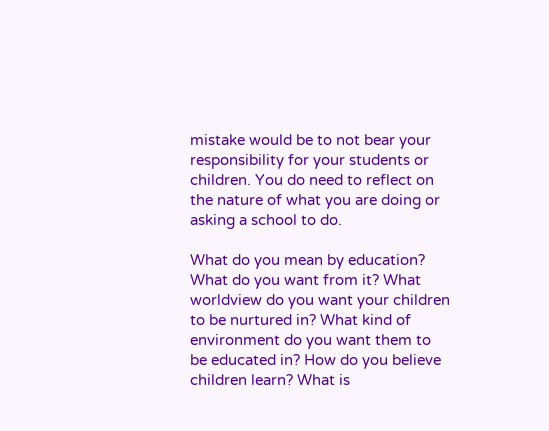mistake would be to not bear your responsibility for your students or children. You do need to reflect on the nature of what you are doing or asking a school to do.

What do you mean by education? What do you want from it? What worldview do you want your children to be nurtured in? What kind of environment do you want them to be educated in? How do you believe children learn? What is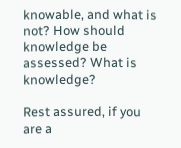knowable, and what is not? How should knowledge be assessed? What is knowledge?

Rest assured, if you are a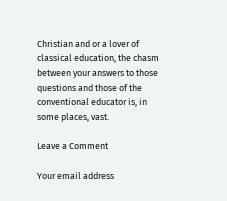Christian and or a lover of classical education, the chasm between your answers to those questions and those of the conventional educator is, in some places, vast.

Leave a Comment

Your email address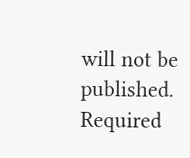will not be published. Required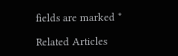fields are marked *

Related Articles